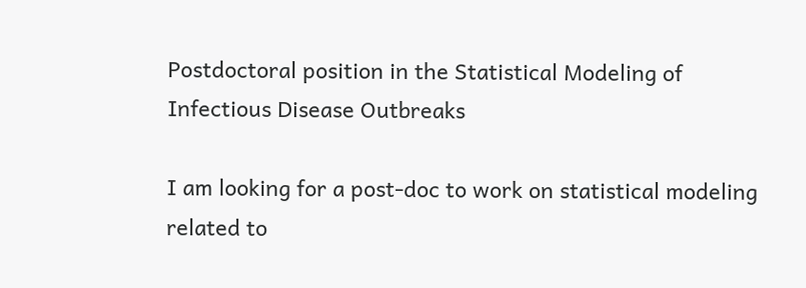Postdoctoral position in the Statistical Modeling of Infectious Disease Outbreaks

I am looking for a post-doc to work on statistical modeling related to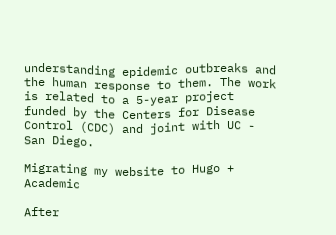understanding epidemic outbreaks and the human response to them. The work is related to a 5-year project funded by the Centers for Disease Control (CDC) and joint with UC - San Diego.

Migrating my website to Hugo + Academic

After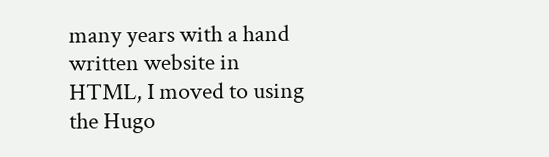many years with a hand written website in HTML, I moved to using the Hugo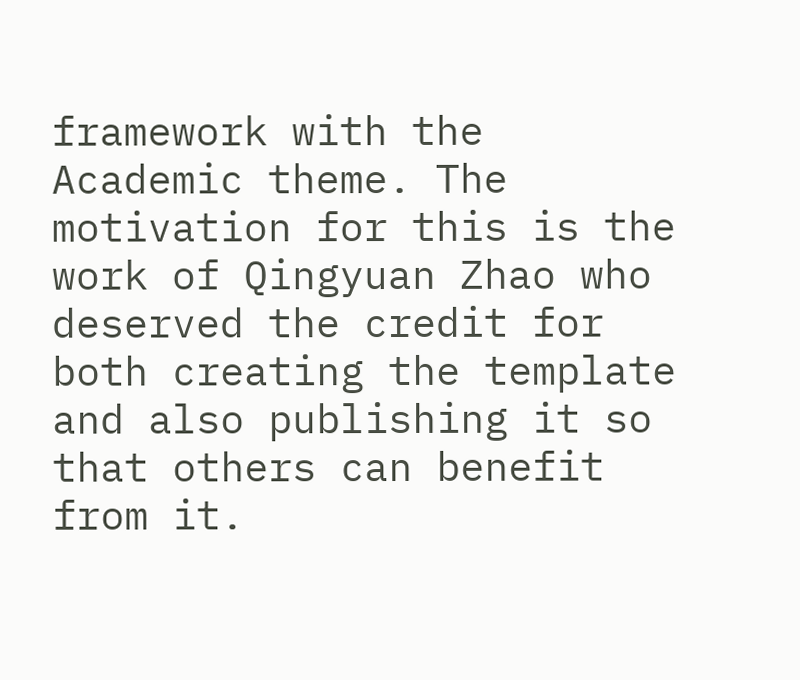framework with the Academic theme. The motivation for this is the work of Qingyuan Zhao who deserved the credit for both creating the template and also publishing it so that others can benefit from it.